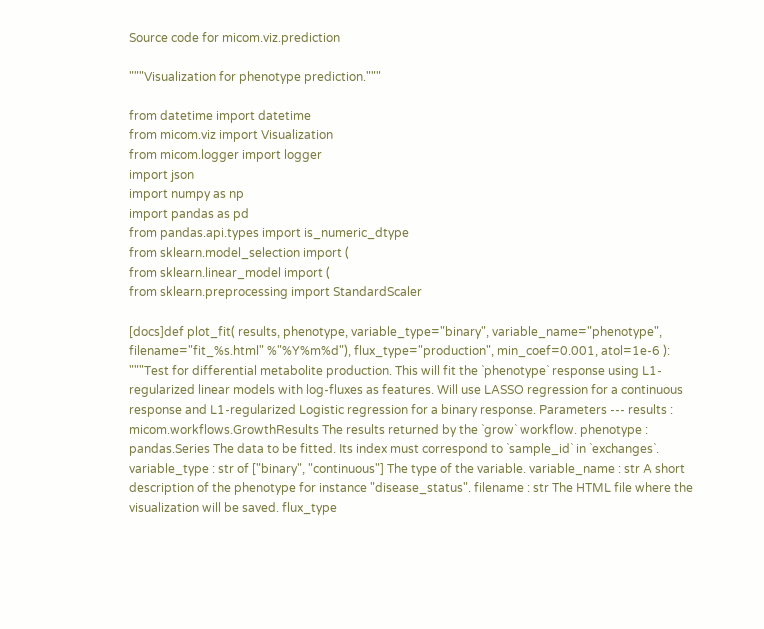Source code for micom.viz.prediction

"""Visualization for phenotype prediction."""

from datetime import datetime
from micom.viz import Visualization
from micom.logger import logger
import json
import numpy as np
import pandas as pd
from pandas.api.types import is_numeric_dtype
from sklearn.model_selection import (
from sklearn.linear_model import (
from sklearn.preprocessing import StandardScaler

[docs]def plot_fit( results, phenotype, variable_type="binary", variable_name="phenotype", filename="fit_%s.html" %"%Y%m%d"), flux_type="production", min_coef=0.001, atol=1e-6 ): """Test for differential metabolite production. This will fit the `phenotype` response using L1-regularized linear models with log-fluxes as features. Will use LASSO regression for a continuous response and L1-regularized Logistic regression for a binary response. Parameters --- results : micom.workflows.GrowthResults The results returned by the `grow` workflow. phenotype : pandas.Series The data to be fitted. Its index must correspond to `sample_id` in `exchanges`. variable_type : str of ["binary", "continuous"] The type of the variable. variable_name : str A short description of the phenotype for instance "disease_status". filename : str The HTML file where the visualization will be saved. flux_type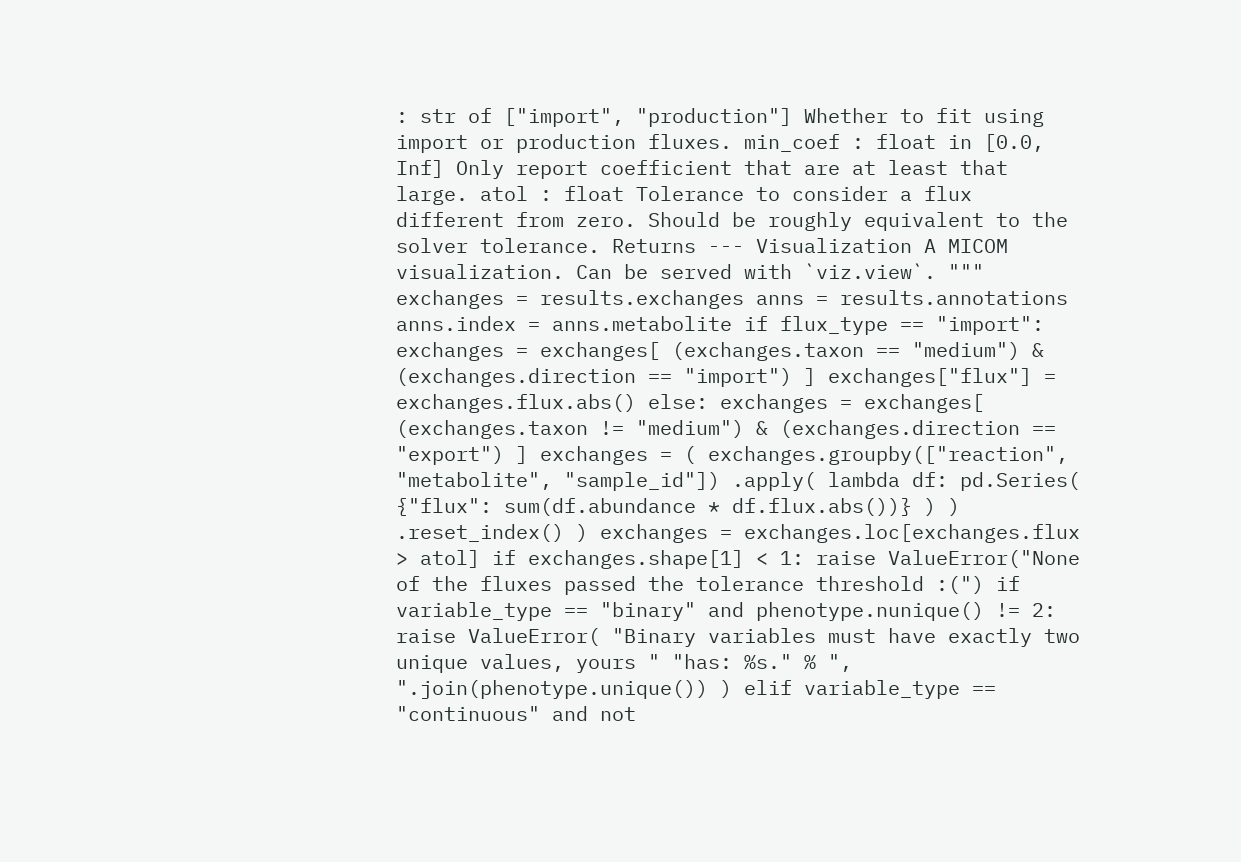: str of ["import", "production"] Whether to fit using import or production fluxes. min_coef : float in [0.0, Inf] Only report coefficient that are at least that large. atol : float Tolerance to consider a flux different from zero. Should be roughly equivalent to the solver tolerance. Returns --- Visualization A MICOM visualization. Can be served with `viz.view`. """ exchanges = results.exchanges anns = results.annotations anns.index = anns.metabolite if flux_type == "import": exchanges = exchanges[ (exchanges.taxon == "medium") & (exchanges.direction == "import") ] exchanges["flux"] = exchanges.flux.abs() else: exchanges = exchanges[ (exchanges.taxon != "medium") & (exchanges.direction == "export") ] exchanges = ( exchanges.groupby(["reaction", "metabolite", "sample_id"]) .apply( lambda df: pd.Series( {"flux": sum(df.abundance * df.flux.abs())} ) ) .reset_index() ) exchanges = exchanges.loc[exchanges.flux > atol] if exchanges.shape[1] < 1: raise ValueError("None of the fluxes passed the tolerance threshold :(") if variable_type == "binary" and phenotype.nunique() != 2: raise ValueError( "Binary variables must have exactly two unique values, yours " "has: %s." % ", ".join(phenotype.unique()) ) elif variable_type == "continuous" and not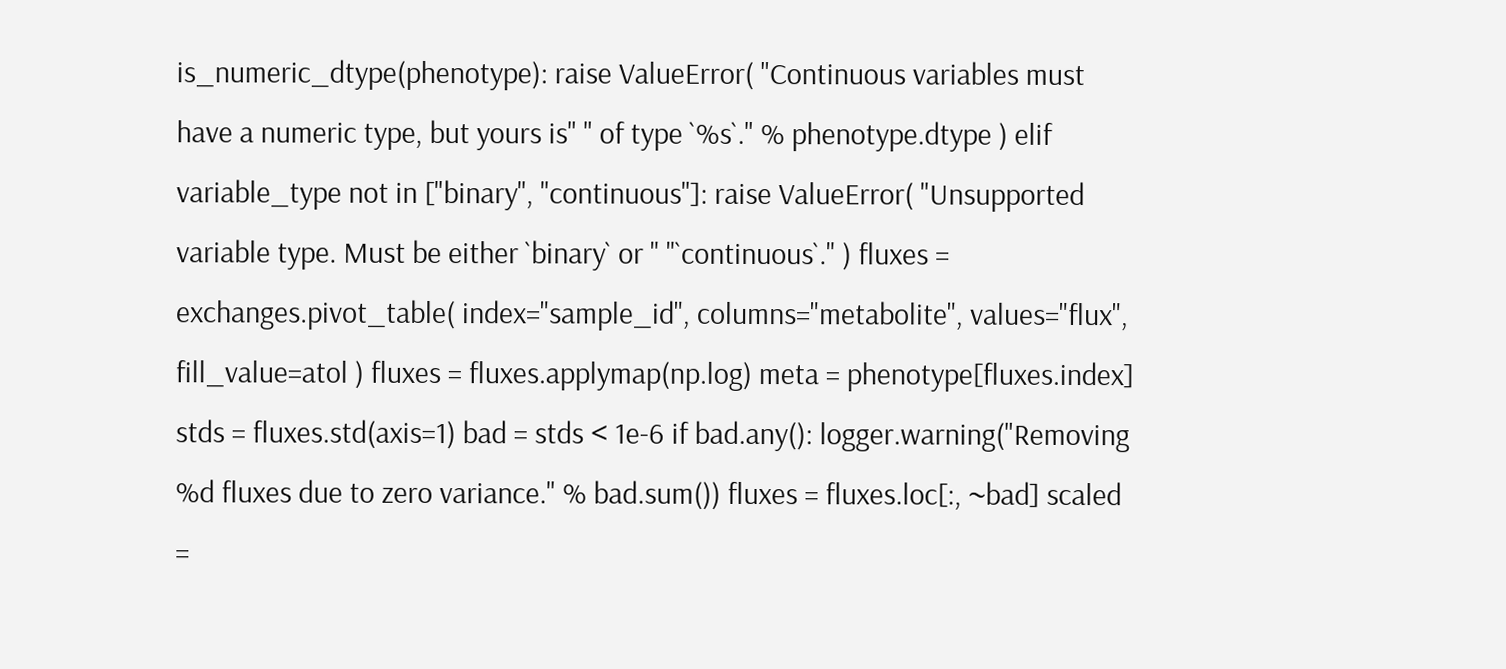is_numeric_dtype(phenotype): raise ValueError( "Continuous variables must have a numeric type, but yours is" " of type `%s`." % phenotype.dtype ) elif variable_type not in ["binary", "continuous"]: raise ValueError( "Unsupported variable type. Must be either `binary` or " "`continuous`." ) fluxes = exchanges.pivot_table( index="sample_id", columns="metabolite", values="flux", fill_value=atol ) fluxes = fluxes.applymap(np.log) meta = phenotype[fluxes.index] stds = fluxes.std(axis=1) bad = stds < 1e-6 if bad.any(): logger.warning("Removing %d fluxes due to zero variance." % bad.sum()) fluxes = fluxes.loc[:, ~bad] scaled =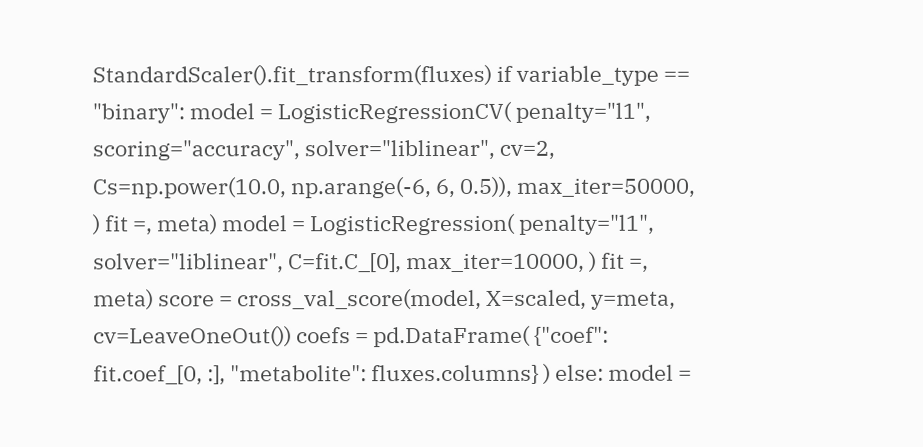StandardScaler().fit_transform(fluxes) if variable_type == "binary": model = LogisticRegressionCV( penalty="l1", scoring="accuracy", solver="liblinear", cv=2, Cs=np.power(10.0, np.arange(-6, 6, 0.5)), max_iter=50000, ) fit =, meta) model = LogisticRegression( penalty="l1", solver="liblinear", C=fit.C_[0], max_iter=10000, ) fit =, meta) score = cross_val_score(model, X=scaled, y=meta, cv=LeaveOneOut()) coefs = pd.DataFrame( {"coef": fit.coef_[0, :], "metabolite": fluxes.columns} ) else: model =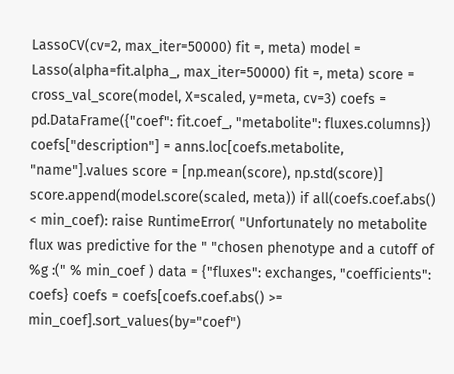LassoCV(cv=2, max_iter=50000) fit =, meta) model = Lasso(alpha=fit.alpha_, max_iter=50000) fit =, meta) score = cross_val_score(model, X=scaled, y=meta, cv=3) coefs = pd.DataFrame({"coef": fit.coef_, "metabolite": fluxes.columns}) coefs["description"] = anns.loc[coefs.metabolite, "name"].values score = [np.mean(score), np.std(score)] score.append(model.score(scaled, meta)) if all(coefs.coef.abs() < min_coef): raise RuntimeError( "Unfortunately no metabolite flux was predictive for the " "chosen phenotype and a cutoff of %g :(" % min_coef ) data = {"fluxes": exchanges, "coefficients": coefs} coefs = coefs[coefs.coef.abs() >= min_coef].sort_values(by="coef")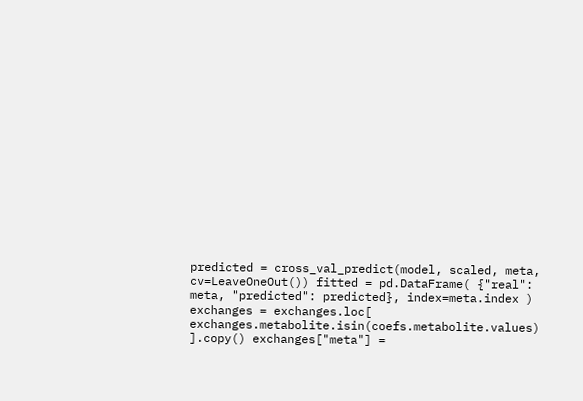predicted = cross_val_predict(model, scaled, meta, cv=LeaveOneOut()) fitted = pd.DataFrame( {"real": meta, "predicted": predicted}, index=meta.index ) exchanges = exchanges.loc[ exchanges.metabolite.isin(coefs.metabolite.values) ].copy() exchanges["meta"] =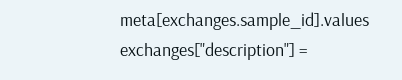meta[exchanges.sample_id].values exchanges["description"] =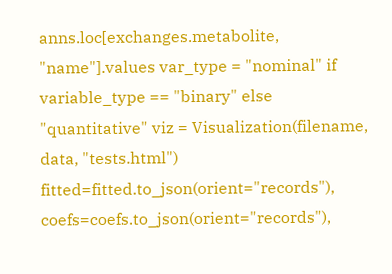anns.loc[exchanges.metabolite, "name"].values var_type = "nominal" if variable_type == "binary" else "quantitative" viz = Visualization(filename, data, "tests.html") fitted=fitted.to_json(orient="records"), coefs=coefs.to_json(orient="records"),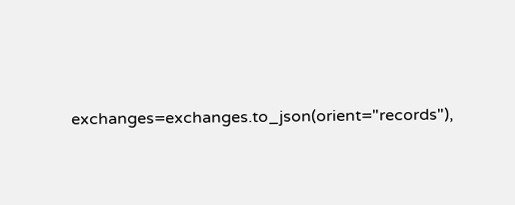exchanges=exchanges.to_json(orient="records"),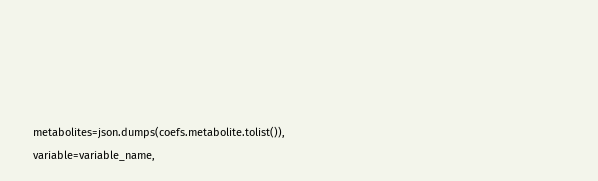metabolites=json.dumps(coefs.metabolite.tolist()), variable=variable_name,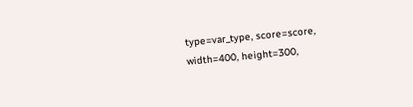type=var_type, score=score, width=400, height=300,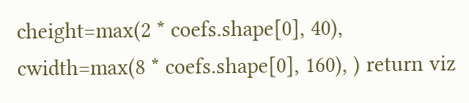cheight=max(2 * coefs.shape[0], 40), cwidth=max(8 * coefs.shape[0], 160), ) return viz